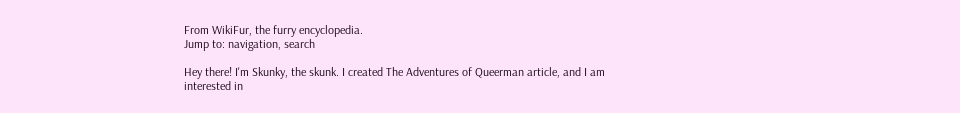From WikiFur, the furry encyclopedia.
Jump to: navigation, search

Hey there! I'm Skunky, the skunk. I created The Adventures of Queerman article, and I am interested in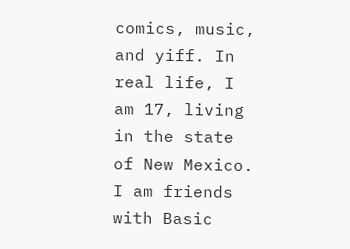comics, music, and yiff. In real life, I am 17, living in the state of New Mexico. I am friends with Basic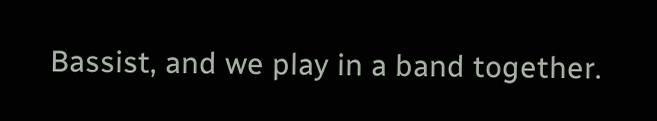Bassist, and we play in a band together.